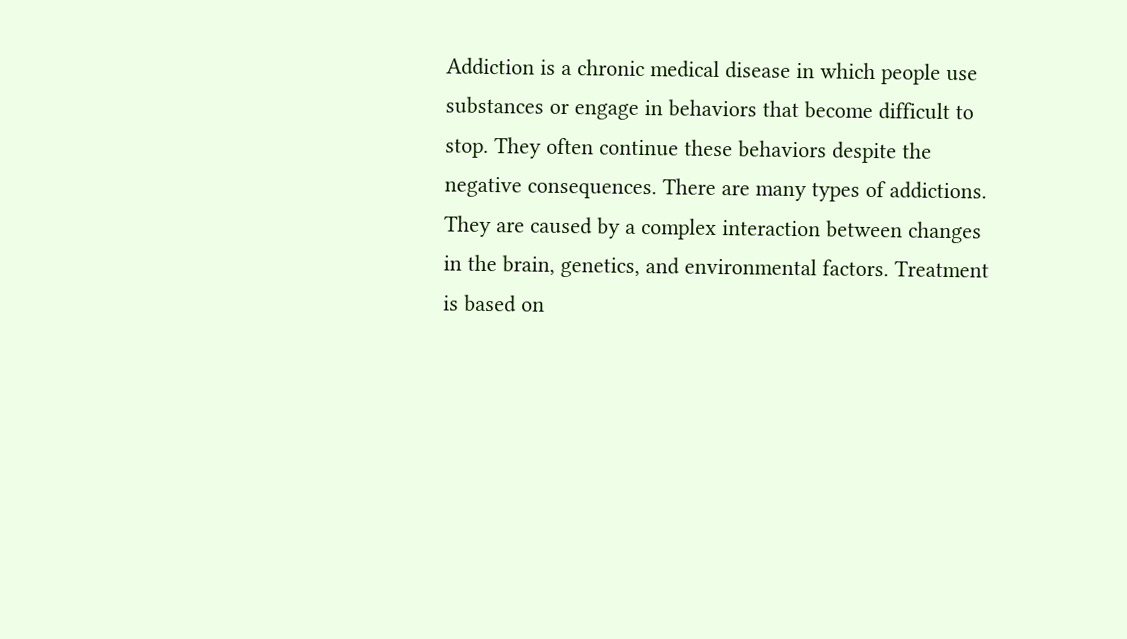Addiction is a chronic medical disease in which people use substances or engage in behaviors that become difficult to stop. They often continue these behaviors despite the negative consequences. There are many types of addictions. They are caused by a complex interaction between changes in the brain, genetics, and environmental factors. Treatment is based on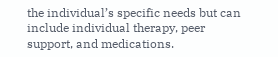the individual’s specific needs but can include individual therapy, peer support, and medications.